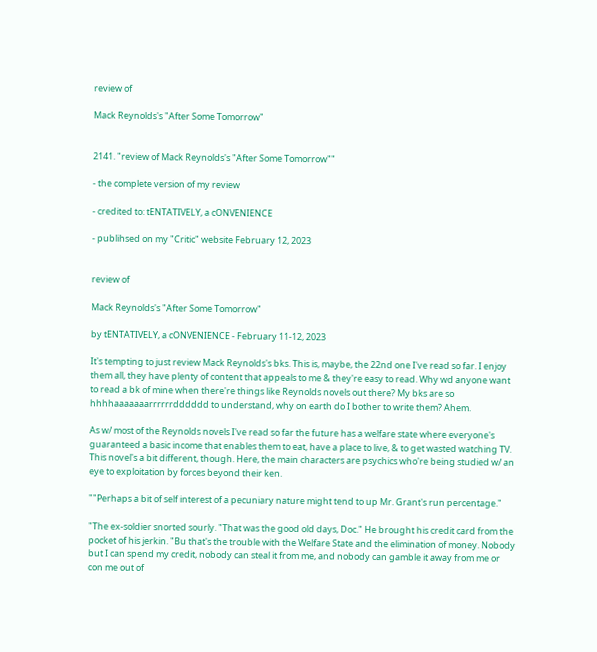review of

Mack Reynolds's "After Some Tomorrow"


2141. "review of Mack Reynolds's "After Some Tomorrow""

- the complete version of my review

- credited to: tENTATIVELY, a cONVENIENCE

- publihsed on my "Critic" website February 12, 2023


review of

Mack Reynolds's "After Some Tomorrow"

by tENTATIVELY, a cONVENIENCE - February 11-12, 2023

It's tempting to just review Mack Reynolds's bks. This is, maybe, the 22nd one I've read so far. I enjoy them all, they have plenty of content that appeals to me & they're easy to read. Why wd anyone want to read a bk of mine when there're things like Reynolds novels out there? My bks are so hhhhaaaaaaarrrrrrdddddd to understand, why on earth do I bother to write them? Ahem.

As w/ most of the Reynolds novels I've read so far the future has a welfare state where everyone's guaranteed a basic income that enables them to eat, have a place to live, & to get wasted watching TV. This novel's a bit different, though. Here, the main characters are psychics who're being studied w/ an eye to exploitation by forces beyond their ken.

""Perhaps a bit of self interest of a pecuniary nature might tend to up Mr. Grant's run percentage."

"The ex-soldier snorted sourly. "That was the good old days, Doc." He brought his credit card from the pocket of his jerkin. "Bu that's the trouble with the Welfare State and the elimination of money. Nobody but I can spend my credit, nobody can steal it from me, and nobody can gamble it away from me or con me out of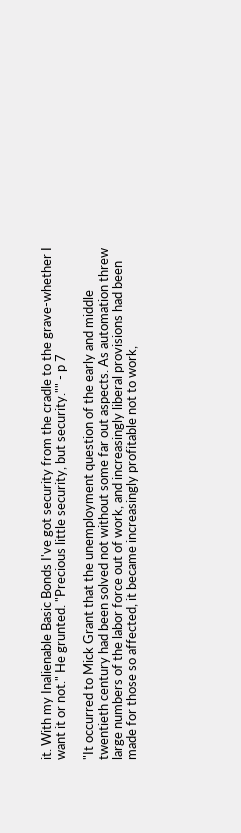it. With my Inalienable Basic Bonds I've got security from the cradle to the grave-whether I want it or not." He grunted. "Precious little security, but security."" - p 7

"It occurred to Mick Grant that the unemployment question of the early and middle twentieth century had been solved not without some far out aspects. As automation threw large numbers of the labor force out of work, and increasingly liberal provisions had been made for those so affected, it became increasingly profitable not to work,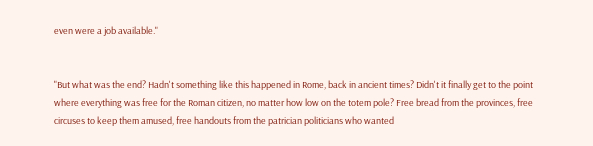even were a job available."


"But what was the end? Hadn't something like this happened in Rome, back in ancient times? Didn't it finally get to the point where everything was free for the Roman citizen, no matter how low on the totem pole? Free bread from the provinces, free circuses to keep them amused, free handouts from the patrician politicians who wanted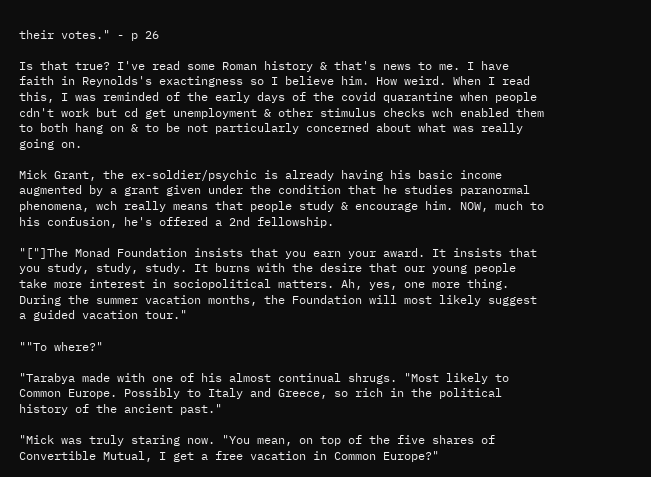their votes." - p 26

Is that true? I've read some Roman history & that's news to me. I have faith in Reynolds's exactingness so I believe him. How weird. When I read this, I was reminded of the early days of the covid quarantine when people cdn't work but cd get unemployment & other stimulus checks wch enabled them to both hang on & to be not particularly concerned about what was really going on.

Mick Grant, the ex-soldier/psychic is already having his basic income augmented by a grant given under the condition that he studies paranormal phenomena, wch really means that people study & encourage him. NOW, much to his confusion, he's offered a 2nd fellowship.

"["]The Monad Foundation insists that you earn your award. It insists that you study, study, study. It burns with the desire that our young people take more interest in sociopolitical matters. Ah, yes, one more thing. During the summer vacation months, the Foundation will most likely suggest a guided vacation tour."

""To where?"

"Tarabya made with one of his almost continual shrugs. "Most likely to Common Europe. Possibly to Italy and Greece, so rich in the political history of the ancient past."

"Mick was truly staring now. "You mean, on top of the five shares of Convertible Mutual, I get a free vacation in Common Europe?"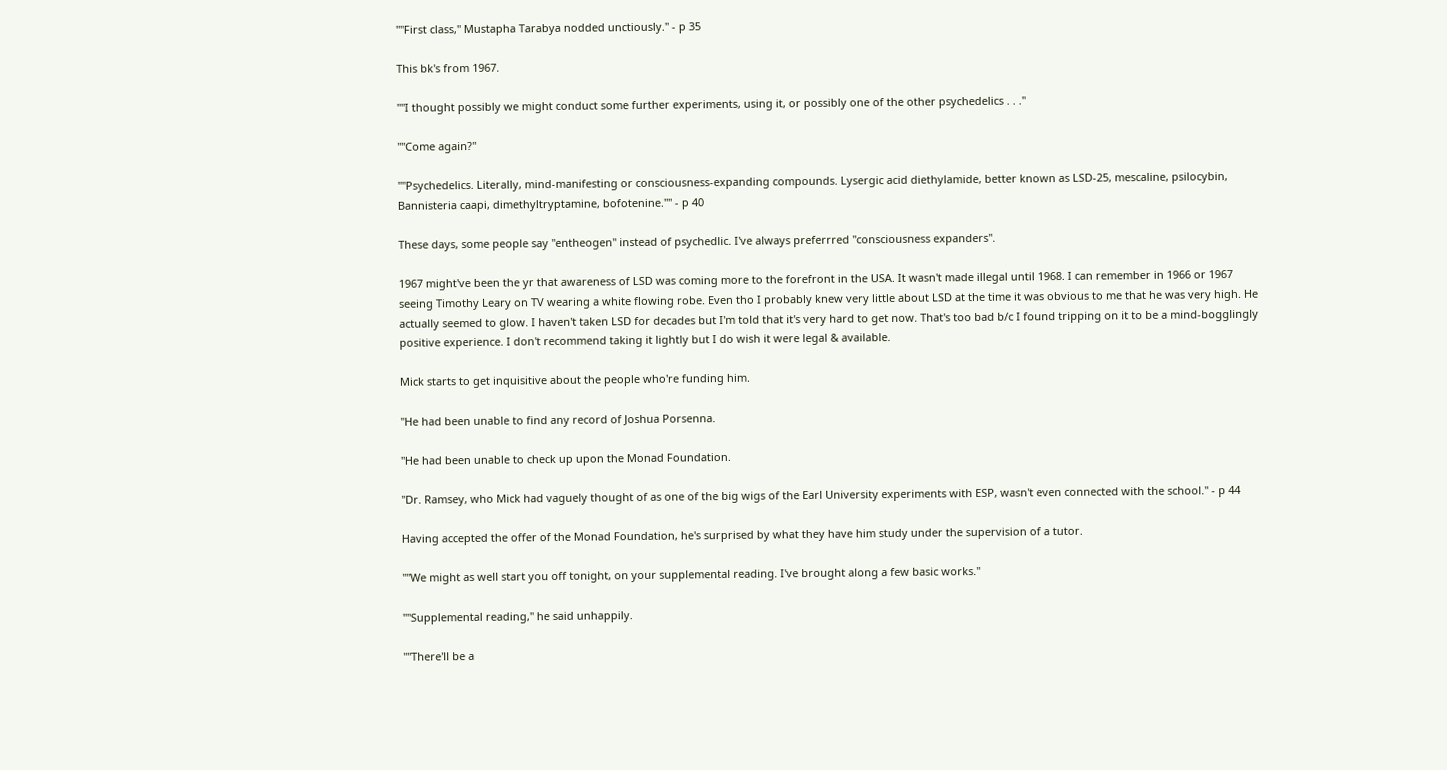""First class," Mustapha Tarabya nodded unctiously." - p 35

This bk's from 1967.

""I thought possibly we might conduct some further experiments, using it, or possibly one of the other psychedelics . . ."

""Come again?"

""Psychedelics. Literally, mind-manifesting or consciousness-expanding compounds. Lysergic acid diethylamide, better known as LSD-25, mescaline, psilocybin, Bannisteria caapi, dimethyltryptamine, bofotenine."" - p 40

These days, some people say "entheogen" instead of psychedlic. I've always preferrred "consciousness expanders".

1967 might've been the yr that awareness of LSD was coming more to the forefront in the USA. It wasn't made illegal until 1968. I can remember in 1966 or 1967 seeing Timothy Leary on TV wearing a white flowing robe. Even tho I probably knew very little about LSD at the time it was obvious to me that he was very high. He actually seemed to glow. I haven't taken LSD for decades but I'm told that it's very hard to get now. That's too bad b/c I found tripping on it to be a mind-bogglingly positive experience. I don't recommend taking it lightly but I do wish it were legal & available.

Mick starts to get inquisitive about the people who're funding him.

"He had been unable to find any record of Joshua Porsenna.

"He had been unable to check up upon the Monad Foundation.

"Dr. Ramsey, who Mick had vaguely thought of as one of the big wigs of the Earl University experiments with ESP, wasn't even connected with the school." - p 44

Having accepted the offer of the Monad Foundation, he's surprised by what they have him study under the supervision of a tutor.

""We might as well start you off tonight, on your supplemental reading. I've brought along a few basic works."

""Supplemental reading," he said unhappily.

""There'll be a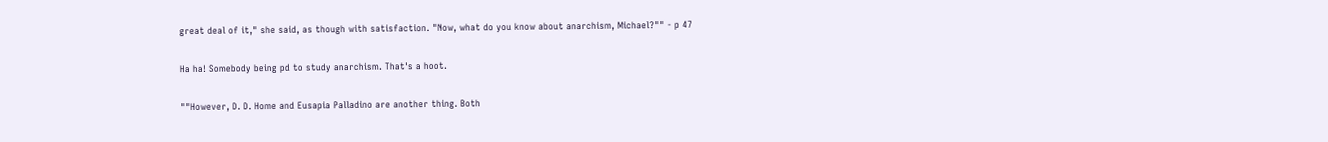great deal of it," she said, as though with satisfaction. "Now, what do you know about anarchism, Michael?"" - p 47

Ha ha! Somebody being pd to study anarchism. That's a hoot.

""However, D. D. Home and Eusapia Palladino are another thing. Both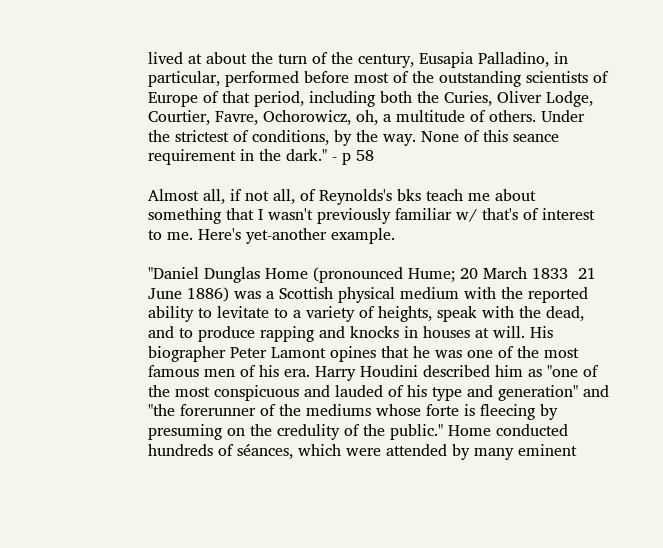lived at about the turn of the century, Eusapia Palladino, in particular, performed before most of the outstanding scientists of Europe of that period, including both the Curies, Oliver Lodge, Courtier, Favre, Ochorowicz, oh, a multitude of others. Under the strictest of conditions, by the way. None of this seance requirement in the dark." - p 58

Almost all, if not all, of Reynolds's bks teach me about something that I wasn't previously familiar w/ that's of interest to me. Here's yet-another example.

"Daniel Dunglas Home (pronounced Hume; 20 March 1833  21 June 1886) was a Scottish physical medium with the reported ability to levitate to a variety of heights, speak with the dead, and to produce rapping and knocks in houses at will. His biographer Peter Lamont opines that he was one of the most famous men of his era. Harry Houdini described him as "one of the most conspicuous and lauded of his type and generation" and "the forerunner of the mediums whose forte is fleecing by presuming on the credulity of the public." Home conducted hundreds of séances, which were attended by many eminent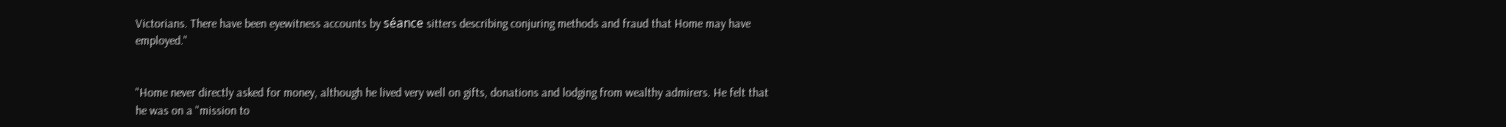Victorians. There have been eyewitness accounts by séance sitters describing conjuring methods and fraud that Home may have employed."


"Home never directly asked for money, although he lived very well on gifts, donations and lodging from wealthy admirers. He felt that he was on a "mission to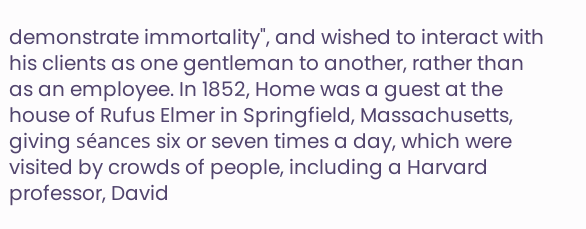demonstrate immortality", and wished to interact with his clients as one gentleman to another, rather than as an employee. In 1852, Home was a guest at the house of Rufus Elmer in Springfield, Massachusetts, giving séances six or seven times a day, which were visited by crowds of people, including a Harvard professor, David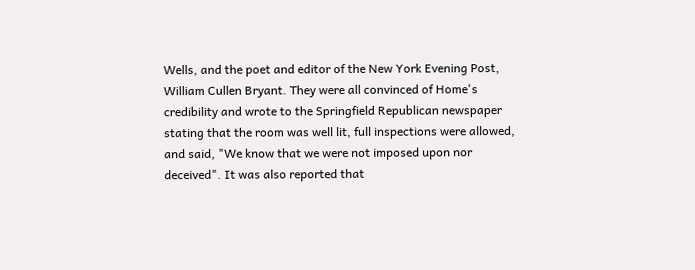Wells, and the poet and editor of the New York Evening Post, William Cullen Bryant. They were all convinced of Home's credibility and wrote to the Springfield Republican newspaper stating that the room was well lit, full inspections were allowed, and said, "We know that we were not imposed upon nor deceived". It was also reported that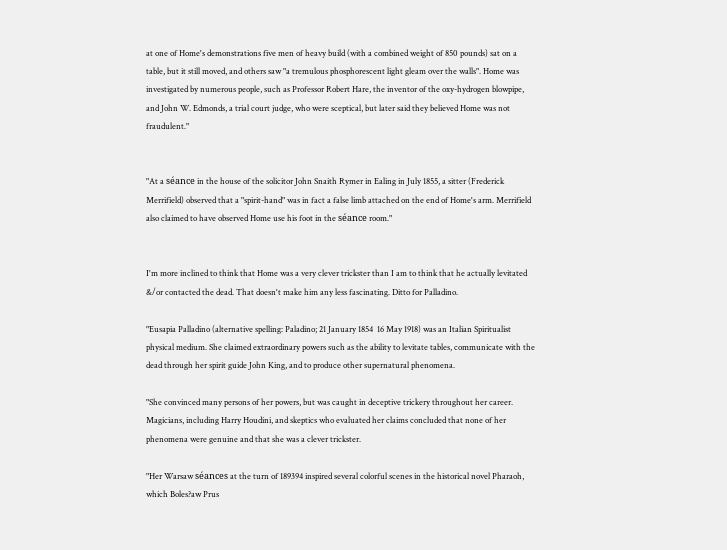at one of Home's demonstrations five men of heavy build (with a combined weight of 850 pounds) sat on a table, but it still moved, and others saw "a tremulous phosphorescent light gleam over the walls". Home was investigated by numerous people, such as Professor Robert Hare, the inventor of the oxy-hydrogen blowpipe, and John W. Edmonds, a trial court judge, who were sceptical, but later said they believed Home was not fraudulent."


"At a séance in the house of the solicitor John Snaith Rymer in Ealing in July 1855, a sitter (Frederick Merrifield) observed that a "spirit-hand" was in fact a false limb attached on the end of Home's arm. Merrifield also claimed to have observed Home use his foot in the séance room."


I'm more inclined to think that Home was a very clever trickster than I am to think that he actually levitated &/or contacted the dead. That doesn't make him any less fascinating. Ditto for Palladino.

"Eusapia Palladino (alternative spelling: Paladino; 21 January 1854  16 May 1918) was an Italian Spiritualist physical medium. She claimed extraordinary powers such as the ability to levitate tables, communicate with the dead through her spirit guide John King, and to produce other supernatural phenomena.

"She convinced many persons of her powers, but was caught in deceptive trickery throughout her career. Magicians, including Harry Houdini, and skeptics who evaluated her claims concluded that none of her phenomena were genuine and that she was a clever trickster.

"Her Warsaw séances at the turn of 189394 inspired several colorful scenes in the historical novel Pharaoh, which Boles?aw Prus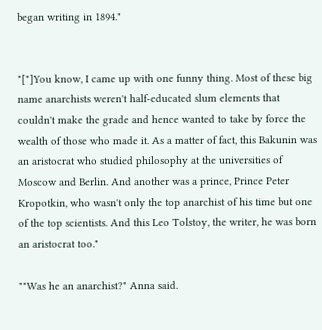began writing in 1894."


"["]You know, I came up with one funny thing. Most of these big name anarchists weren't half-educated slum elements that couldn't make the grade and hence wanted to take by force the wealth of those who made it. As a matter of fact, this Bakunin was an aristocrat who studied philosophy at the universities of Moscow and Berlin. And another was a prince, Prince Peter Kropotkin, who wasn't only the top anarchist of his time but one of the top scientists. And this Leo Tolstoy, the writer, he was born an aristocrat too."

""Was he an anarchist?" Anna said.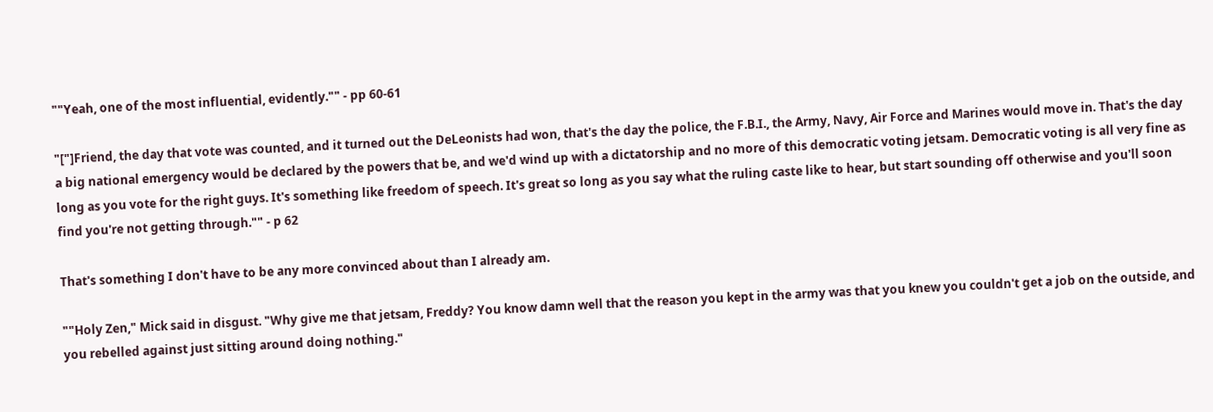""Yeah, one of the most influential, evidently."" - pp 60-61

"["]Friend, the day that vote was counted, and it turned out the DeLeonists had won, that's the day the police, the F.B.I., the Army, Navy, Air Force and Marines would move in. That's the day a big national emergency would be declared by the powers that be, and we'd wind up with a dictatorship and no more of this democratic voting jetsam. Democratic voting is all very fine as long as you vote for the right guys. It's something like freedom of speech. It's great so long as you say what the ruling caste like to hear, but start sounding off otherwise and you'll soon find you're not getting through."" - p 62

That's something I don't have to be any more convinced about than I already am.

""Holy Zen," Mick said in disgust. "Why give me that jetsam, Freddy? You know damn well that the reason you kept in the army was that you knew you couldn't get a job on the outside, and you rebelled against just sitting around doing nothing."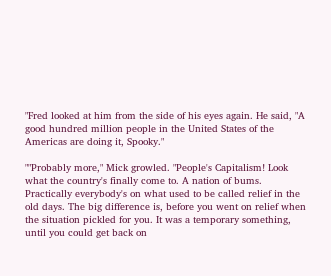"Fred looked at him from the side of his eyes again. He said, "A good hundred million people in the United States of the Americas are doing it, Spooky."

""Probably more," Mick growled. "People's Capitalism! Look what the country's finally come to. A nation of bums. Practically everybody's on what used to be called relief in the old days. The big difference is, before you went on relief when the situation pickled for you. It was a temporary something, until you could get back on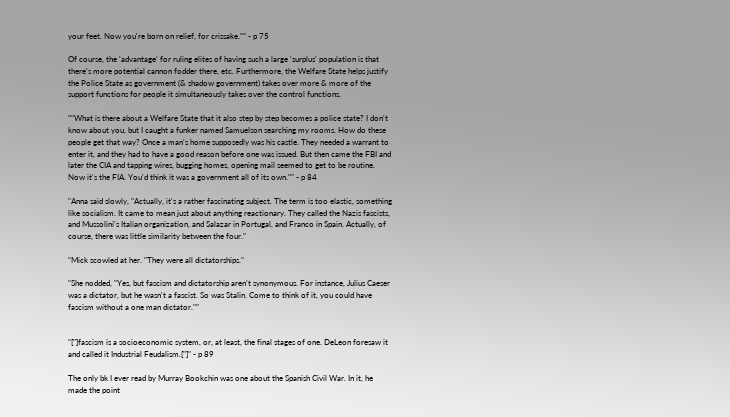your feet. Now you're born on relief, for crissake."" - p 75

Of course, the 'advantage' for ruling elites of having such a large 'surplus' population is that there's more potential cannon fodder there, etc. Furthermore, the Welfare State helps justify the Police State as government (& shadow government) takes over more & more of the support functions for people it simultaneously takes over the control functions.

""What is there about a Welfare State that it also step by step becomes a police state? I don't know about you, but I caught a funker named Samuelson searching my rooms. How do these people get that way? Once a man's home supposedly was his castle. They needed a warrant to enter it, and they had to have a good reason before one was issued. But then came the FBI and later the CIA and tapping wires, bugging homes, opening mail seemed to get to be routine. Now it's the FIA. You'd think it was a government all of its own."" - p 84

"Anna said slowly, "Actually, it's a rather fascinating subject. The term is too elastic, something like socialism. It came to mean just about anything reactionary. They called the Nazis fascists, and Mussolini's Italian organization, and Salazar in Portugal, and Franco in Spain. Actually, of course, there was little similarity between the four."

"Mick scowled at her. "They were all dictatorships."

"She nodded, "Yes, but fascism and dictatorship aren't synonymous. For instance, Julius Caeser was a dictator, but he wasn't a fascist. So was Stalin. Come to think of it, you could have fascism without a one man dictator.""


"["]fascism is a socioeconomic system, or, at least, the final stages of one. DeLeon foresaw it and called it Industrial Feudalism.["]" - p 89

The only bk I ever read by Murray Bookchin was one about the Spanish Civil War. In it, he made the point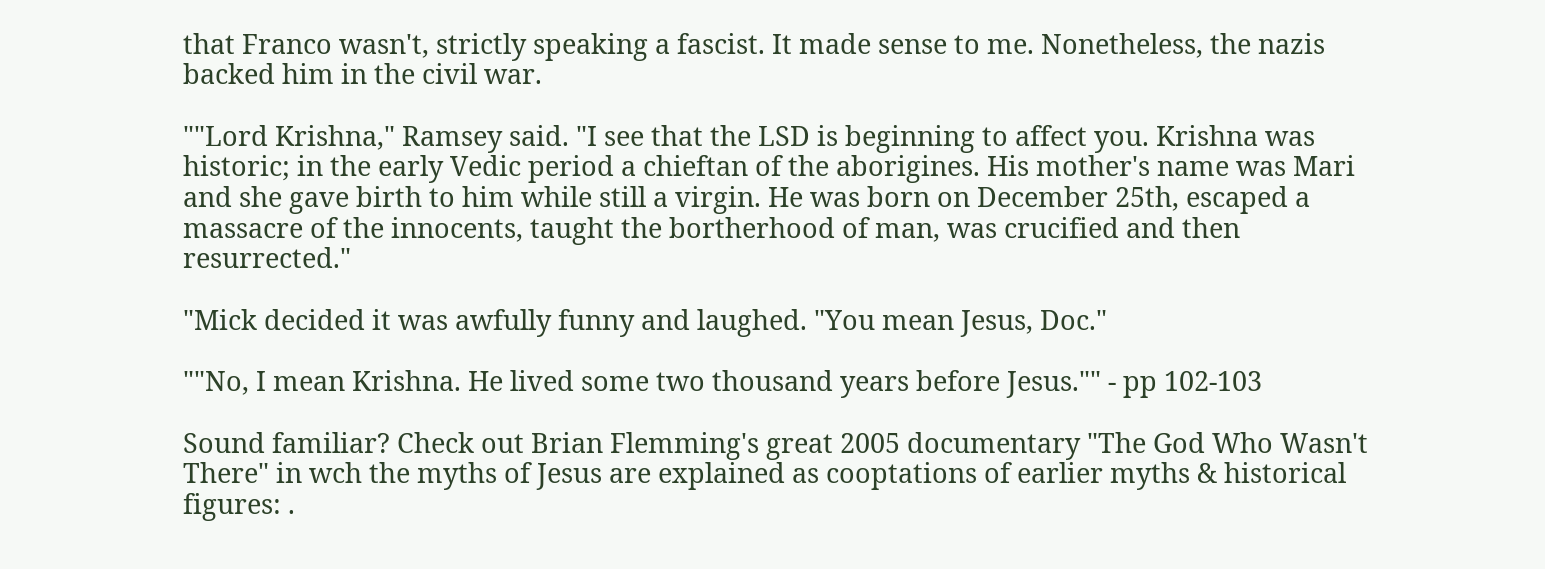that Franco wasn't, strictly speaking a fascist. It made sense to me. Nonetheless, the nazis backed him in the civil war.

""Lord Krishna," Ramsey said. "I see that the LSD is beginning to affect you. Krishna was historic; in the early Vedic period a chieftan of the aborigines. His mother's name was Mari and she gave birth to him while still a virgin. He was born on December 25th, escaped a massacre of the innocents, taught the bortherhood of man, was crucified and then resurrected."

"Mick decided it was awfully funny and laughed. "You mean Jesus, Doc."

""No, I mean Krishna. He lived some two thousand years before Jesus."" - pp 102-103

Sound familiar? Check out Brian Flemming's great 2005 documentary "The God Who Wasn't There" in wch the myths of Jesus are explained as cooptations of earlier myths & historical figures: .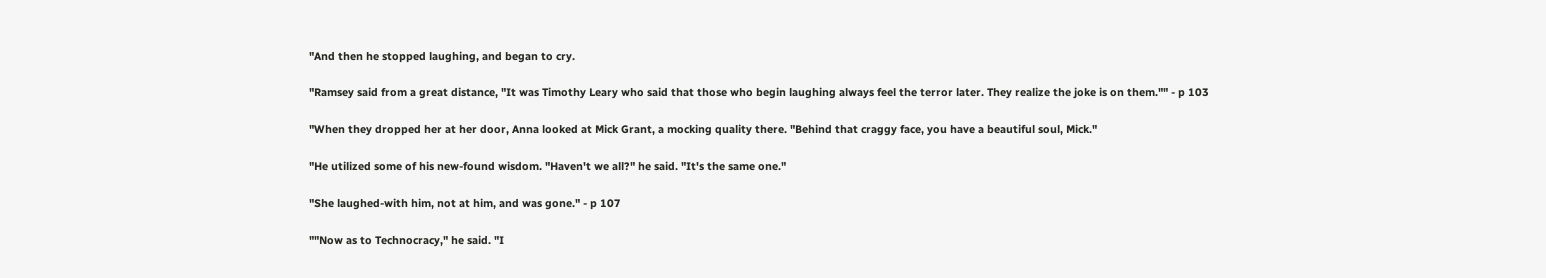"And then he stopped laughing, and began to cry.

"Ramsey said from a great distance, "It was Timothy Leary who said that those who begin laughing always feel the terror later. They realize the joke is on them."" - p 103

"When they dropped her at her door, Anna looked at Mick Grant, a mocking quality there. "Behind that craggy face, you have a beautiful soul, Mick."

"He utilized some of his new-found wisdom. "Haven't we all?" he said. "It's the same one."

"She laughed-with him, not at him, and was gone." - p 107

""Now as to Technocracy," he said. "I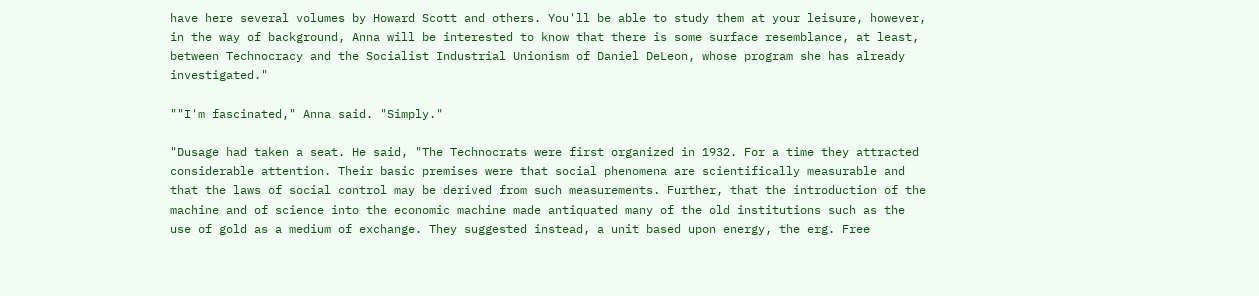have here several volumes by Howard Scott and others. You'll be able to study them at your leisure, however, in the way of background, Anna will be interested to know that there is some surface resemblance, at least, between Technocracy and the Socialist Industrial Unionism of Daniel DeLeon, whose program she has already investigated."

""I'm fascinated," Anna said. "Simply."

"Dusage had taken a seat. He said, "The Technocrats were first organized in 1932. For a time they attracted considerable attention. Their basic premises were that social phenomena are scientifically measurable and that the laws of social control may be derived from such measurements. Further, that the introduction of the machine and of science into the economic machine made antiquated many of the old institutions such as the use of gold as a medium of exchange. They suggested instead, a unit based upon energy, the erg. Free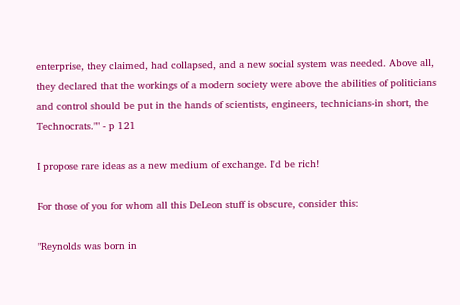enterprise, they claimed, had collapsed, and a new social system was needed. Above all, they declared that the workings of a modern society were above the abilities of politicians and control should be put in the hands of scientists, engineers, technicians-in short, the Technocrats."" - p 121

I propose rare ideas as a new medium of exchange. I'd be rich!

For those of you for whom all this DeLeon stuff is obscure, consider this:

"Reynolds was born in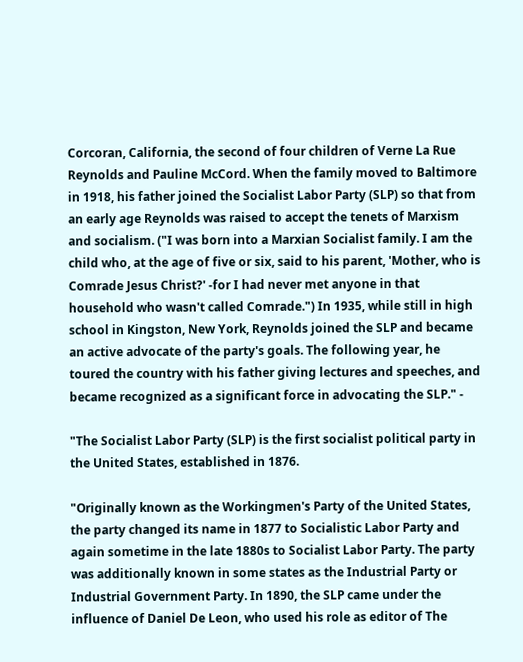Corcoran, California, the second of four children of Verne La Rue Reynolds and Pauline McCord. When the family moved to Baltimore in 1918, his father joined the Socialist Labor Party (SLP) so that from an early age Reynolds was raised to accept the tenets of Marxism and socialism. ("I was born into a Marxian Socialist family. I am the child who, at the age of five or six, said to his parent, 'Mother, who is Comrade Jesus Christ?' -for I had never met anyone in that household who wasn't called Comrade.") In 1935, while still in high school in Kingston, New York, Reynolds joined the SLP and became an active advocate of the party's goals. The following year, he toured the country with his father giving lectures and speeches, and became recognized as a significant force in advocating the SLP." -

"The Socialist Labor Party (SLP) is the first socialist political party in the United States, established in 1876.

"Originally known as the Workingmen's Party of the United States, the party changed its name in 1877 to Socialistic Labor Party and again sometime in the late 1880s to Socialist Labor Party. The party was additionally known in some states as the Industrial Party or Industrial Government Party. In 1890, the SLP came under the influence of Daniel De Leon, who used his role as editor of The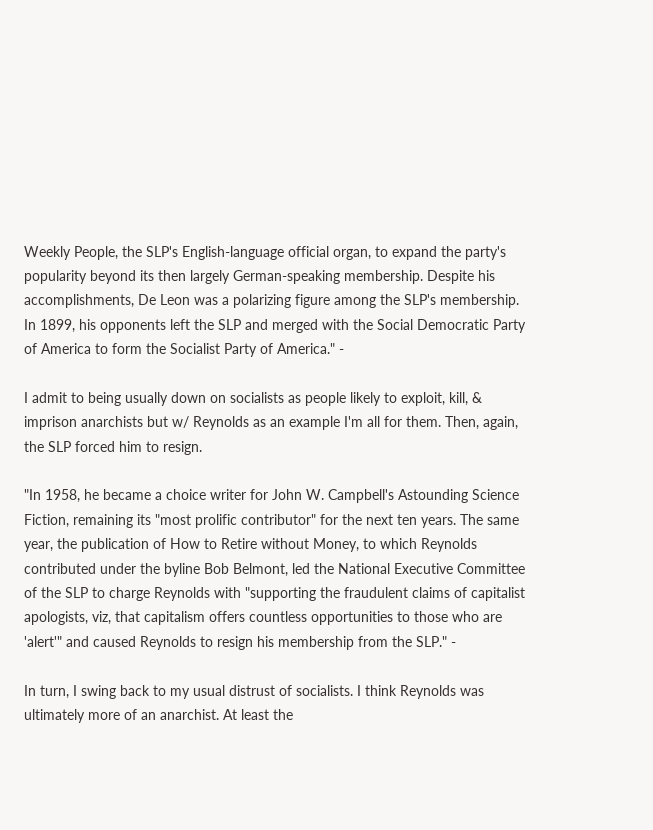Weekly People, the SLP's English-language official organ, to expand the party's popularity beyond its then largely German-speaking membership. Despite his accomplishments, De Leon was a polarizing figure among the SLP's membership. In 1899, his opponents left the SLP and merged with the Social Democratic Party of America to form the Socialist Party of America." -

I admit to being usually down on socialists as people likely to exploit, kill, & imprison anarchists but w/ Reynolds as an example I'm all for them. Then, again, the SLP forced him to resign.

"In 1958, he became a choice writer for John W. Campbell's Astounding Science Fiction, remaining its "most prolific contributor" for the next ten years. The same year, the publication of How to Retire without Money, to which Reynolds contributed under the byline Bob Belmont, led the National Executive Committee of the SLP to charge Reynolds with "supporting the fraudulent claims of capitalist apologists, viz, that capitalism offers countless opportunities to those who are 'alert'" and caused Reynolds to resign his membership from the SLP." -

In turn, I swing back to my usual distrust of socialists. I think Reynolds was ultimately more of an anarchist. At least the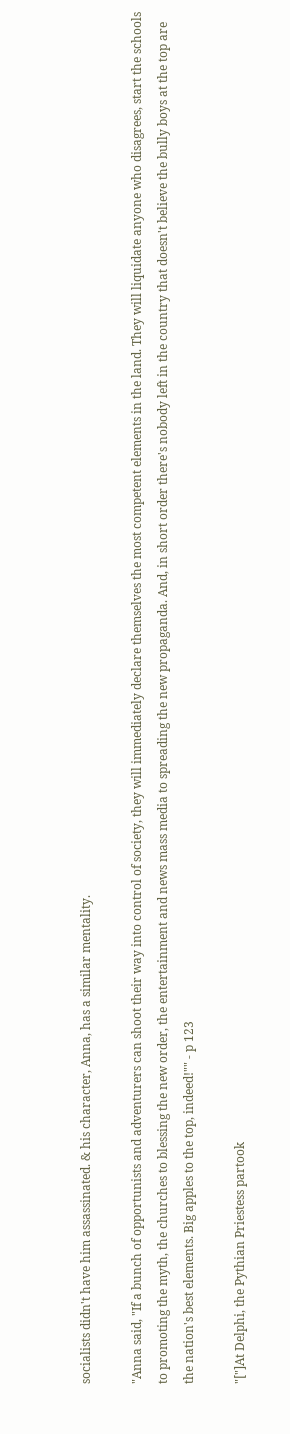socialists didn't have him assassinated. & his character, Anna, has a similar mentality.

"Anna said, "If a bunch of opportunists and adventurers can shoot their way into control of society, they will immediately declare themselves the most competent elements in the land. They will liquidate anyone who disagrees, start the schools to promoting the myth, the churches to blessing the new order, the entertainment and news mass media to spreading the new propaganda. And, in short order there's nobody left in the country that doesn't believe the bully boys at the top are the nation's best elements. Big apples to the top, indeed!"" - p 123

"["]At Delphi, the Pythian Priestess partook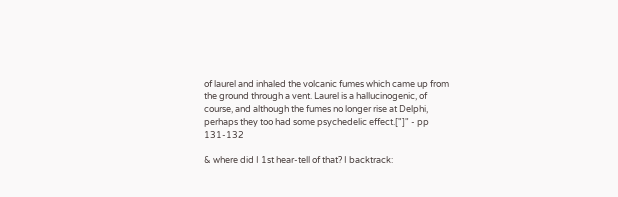of laurel and inhaled the volcanic fumes which came up from the ground through a vent. Laurel is a hallucinogenic, of course, and although the fumes no longer rise at Delphi, perhaps they too had some psychedelic effect.["]" - pp 131-132

& where did I 1st hear-tell of that? I backtrack: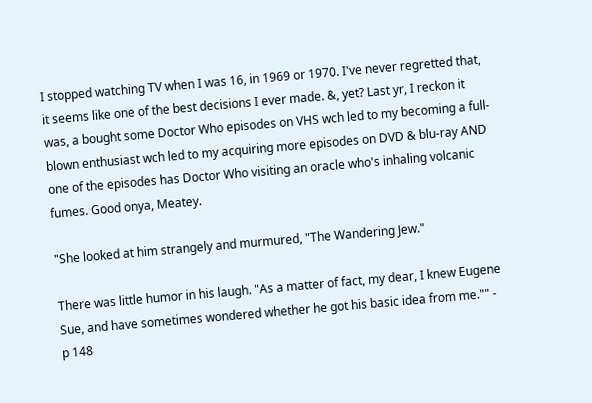I stopped watching TV when I was 16, in 1969 or 1970. I've never regretted that, it seems like one of the best decisions I ever made. &, yet? Last yr, I reckon it was, a bought some Doctor Who episodes on VHS wch led to my becoming a full-blown enthusiast wch led to my acquiring more episodes on DVD & blu-ray AND one of the episodes has Doctor Who visiting an oracle who's inhaling volcanic fumes. Good onya, Meatey.

"She looked at him strangely and murmured, "The Wandering Jew."

There was little humor in his laugh. "As a matter of fact, my dear, I knew Eugene Sue, and have sometimes wondered whether he got his basic idea from me."" - p 148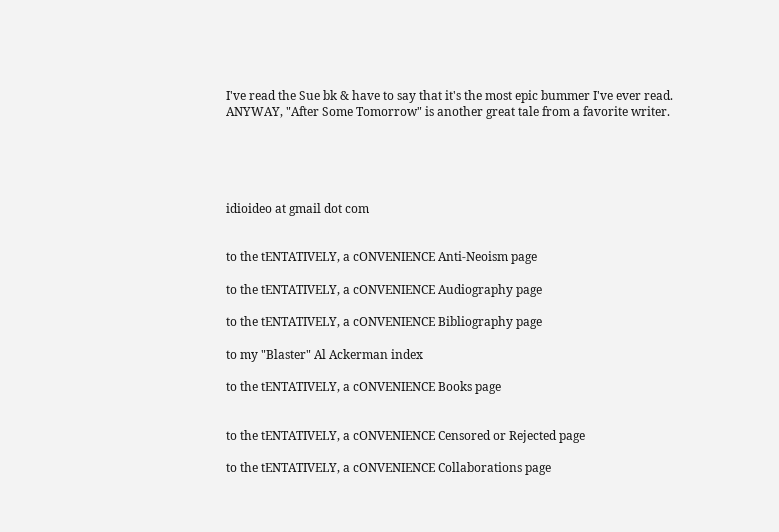I've read the Sue bk & have to say that it's the most epic bummer I've ever read. ANYWAY, "After Some Tomorrow" is another great tale from a favorite writer.





idioideo at gmail dot com


to the tENTATIVELY, a cONVENIENCE Anti-Neoism page

to the tENTATIVELY, a cONVENIENCE Audiography page

to the tENTATIVELY, a cONVENIENCE Bibliography page

to my "Blaster" Al Ackerman index

to the tENTATIVELY, a cONVENIENCE Books page


to the tENTATIVELY, a cONVENIENCE Censored or Rejected page

to the tENTATIVELY, a cONVENIENCE Collaborations page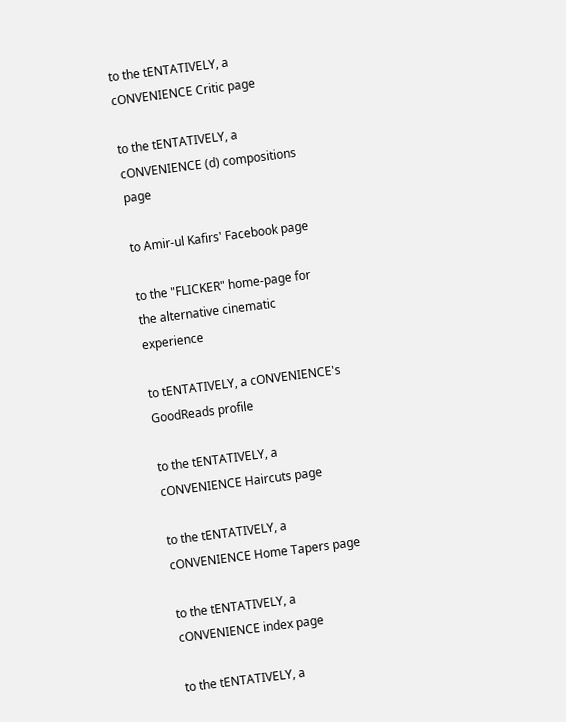to the tENTATIVELY, a cONVENIENCE Critic page

to the tENTATIVELY, a cONVENIENCE (d) compositions page

to Amir-ul Kafirs' Facebook page

to the "FLICKER" home-page for the alternative cinematic experience

to tENTATIVELY, a cONVENIENCE's GoodReads profile

to the tENTATIVELY, a cONVENIENCE Haircuts page

to the tENTATIVELY, a cONVENIENCE Home Tapers page

to the tENTATIVELY, a cONVENIENCE index page

to the tENTATIVELY, a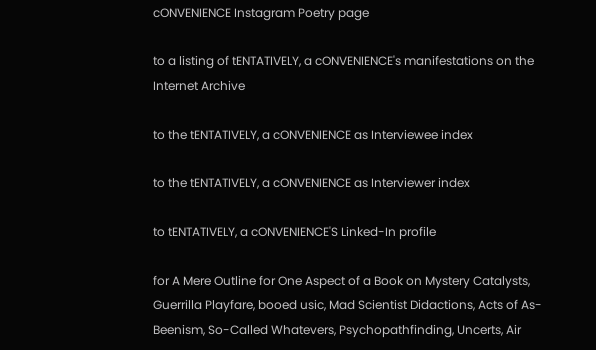cONVENIENCE Instagram Poetry page

to a listing of tENTATIVELY, a cONVENIENCE's manifestations on the Internet Archive

to the tENTATIVELY, a cONVENIENCE as Interviewee index

to the tENTATIVELY, a cONVENIENCE as Interviewer index

to tENTATIVELY, a cONVENIENCE'S Linked-In profile

for A Mere Outline for One Aspect of a Book on Mystery Catalysts, Guerrilla Playfare, booed usic, Mad Scientist Didactions, Acts of As-Beenism, So-Called Whatevers, Psychopathfinding, Uncerts, Air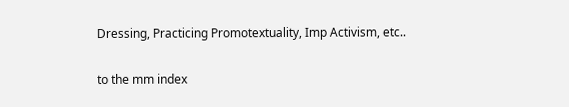Dressing, Practicing Promotextuality, Imp Activism, etc..

to the mm index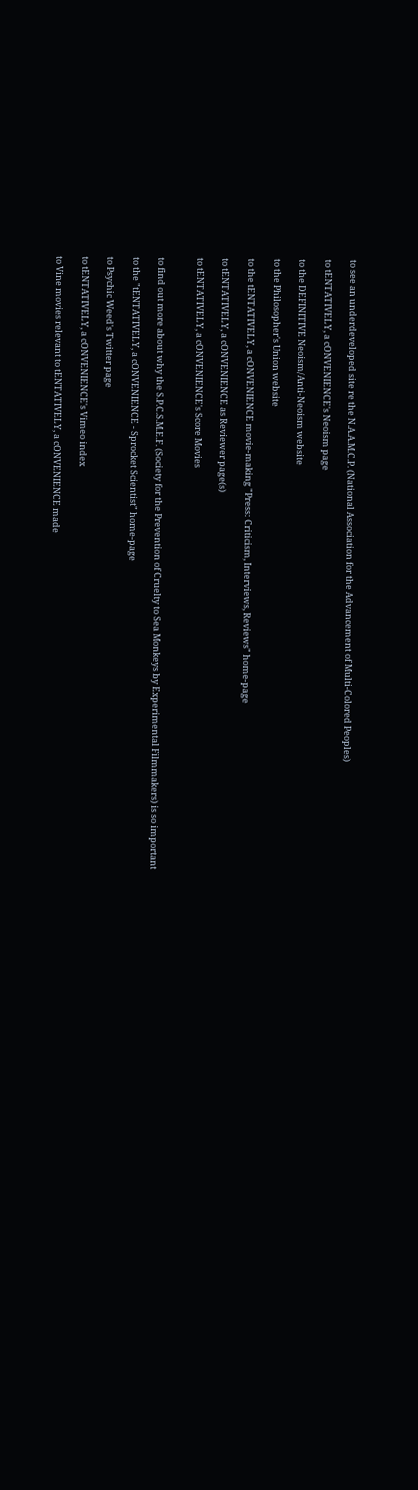to see an underdeveloped site re the N.A.A.M.C.P. (National Association for the Advancement of Multi-Colored Peoples)

to tENTATIVELY, a cONVENIENCE's Neoism page

to the DEFINITIVE Neoism/Anti-Neoism website

to the Philosopher's Union website

to the tENTATIVELY, a cONVENIENCE movie-making "Press: Criticism, Interviews, Reviews" home-page

to tENTATIVELY, a cONVENIENCE as Reviewer page(s)

to tENTATIVELY, a cONVENIENCE's Score Movies


to find out more about why the S.P.C.S.M.E.F. (Society for the Prevention of Cruelty to Sea Monkeys by Experimental Filmmakers) is so important

to the "tENTATIVELY, a cONVENIENCE - Sprocket Scientist" home-page

to Psychic Weed's Twitter page

to tENTATIVELY, a cONVENIENCE's Vimeo index

to Vine movies relevant to tENTATIVELY, a cONVENIENCE made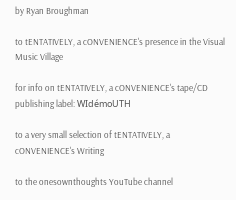by Ryan Broughman

to tENTATIVELY, a cONVENIENCE's presence in the Visual Music Village

for info on tENTATIVELY, a cONVENIENCE's tape/CD publishing label: WIdémoUTH

to a very small selection of tENTATIVELY, a cONVENIENCE's Writing

to the onesownthoughts YouTube channel